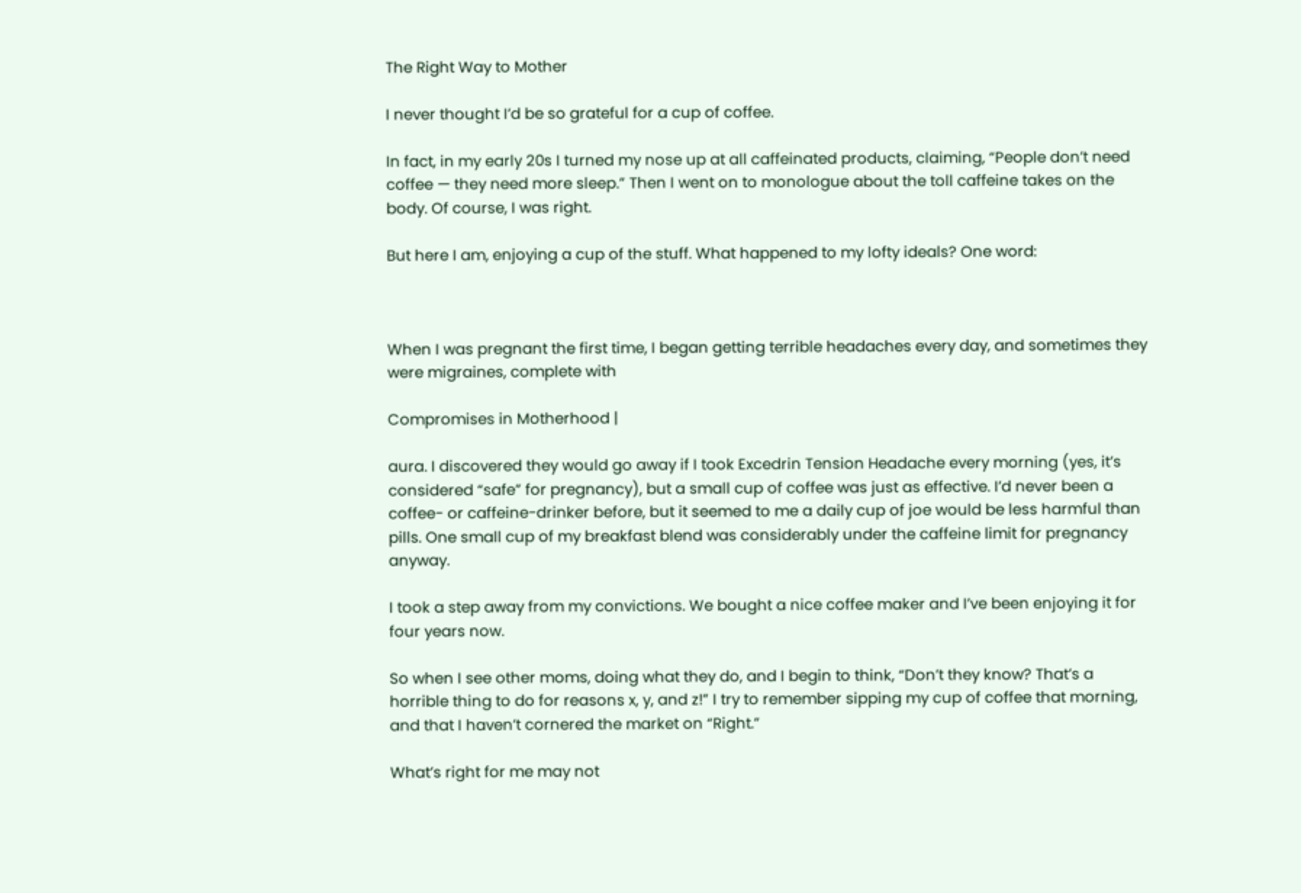The Right Way to Mother

I never thought I’d be so grateful for a cup of coffee.

In fact, in my early 20s I turned my nose up at all caffeinated products, claiming, “People don’t need coffee — they need more sleep.” Then I went on to monologue about the toll caffeine takes on the body. Of course, I was right.

But here I am, enjoying a cup of the stuff. What happened to my lofty ideals? One word:



When I was pregnant the first time, I began getting terrible headaches every day, and sometimes they were migraines, complete with

Compromises in Motherhood |

aura. I discovered they would go away if I took Excedrin Tension Headache every morning (yes, it’s considered “safe” for pregnancy), but a small cup of coffee was just as effective. I’d never been a coffee- or caffeine-drinker before, but it seemed to me a daily cup of joe would be less harmful than pills. One small cup of my breakfast blend was considerably under the caffeine limit for pregnancy anyway.

I took a step away from my convictions. We bought a nice coffee maker and I’ve been enjoying it for four years now.

So when I see other moms, doing what they do, and I begin to think, “Don’t they know? That’s a horrible thing to do for reasons x, y, and z!” I try to remember sipping my cup of coffee that morning, and that I haven’t cornered the market on “Right.”

What’s right for me may not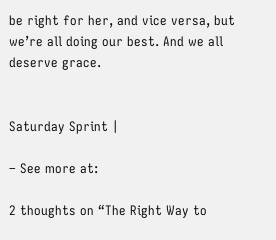be right for her, and vice versa, but we’re all doing our best. And we all deserve grace.


Saturday Sprint |

– See more at:

2 thoughts on “The Right Way to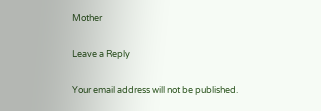Mother

Leave a Reply

Your email address will not be published.